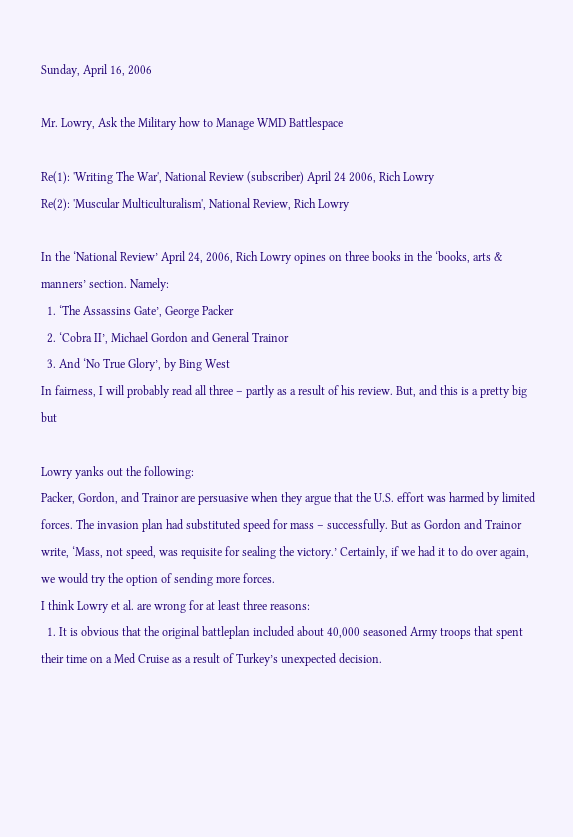Sunday, April 16, 2006

Mr. Lowry, Ask the Military how to Manage WMD Battlespace

Re(1): 'Writing The War', National Review (subscriber) April 24 2006, Rich Lowry
Re(2): 'Muscular Multiculturalism', National Review, Rich Lowry

In the ‘National Review’ April 24, 2006, Rich Lowry opines on three books in the ‘books, arts & manners’ section. Namely:
  1. ‘The Assassins Gate’, George Packer
  2. ‘Cobra II’, Michael Gordon and General Trainor
  3. And ‘No True Glory’, by Bing West
In fairness, I will probably read all three – partly as a result of his review. But, and this is a pretty big but

Lowry yanks out the following:
Packer, Gordon, and Trainor are persuasive when they argue that the U.S. effort was harmed by limited forces. The invasion plan had substituted speed for mass – successfully. But as Gordon and Trainor write, ‘Mass, not speed, was requisite for sealing the victory.’ Certainly, if we had it to do over again, we would try the option of sending more forces.
I think Lowry et al. are wrong for at least three reasons:
  1. It is obvious that the original battleplan included about 40,000 seasoned Army troops that spent their time on a Med Cruise as a result of Turkey’s unexpected decision.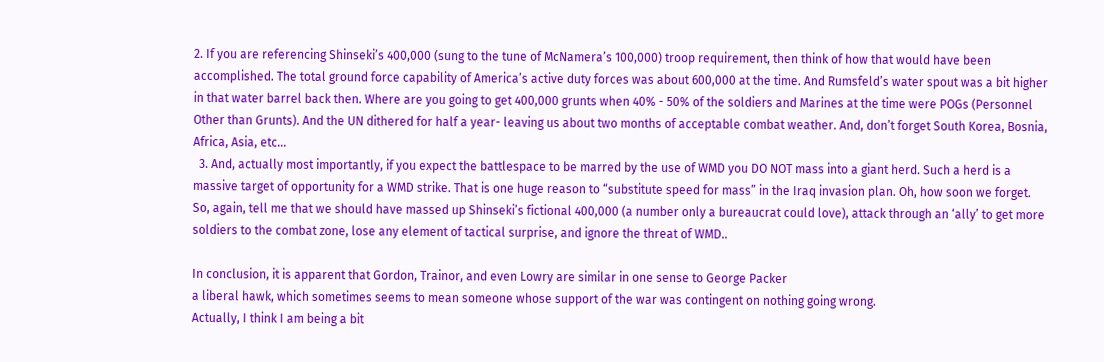2. If you are referencing Shinseki’s 400,000 (sung to the tune of McNamera’s 100,000) troop requirement, then think of how that would have been accomplished. The total ground force capability of America’s active duty forces was about 600,000 at the time. And Rumsfeld’s water spout was a bit higher in that water barrel back then. Where are you going to get 400,000 grunts when 40% - 50% of the soldiers and Marines at the time were POGs (Personnel Other than Grunts). And the UN dithered for half a year- leaving us about two months of acceptable combat weather. And, don’t forget South Korea, Bosnia, Africa, Asia, etc…
  3. And, actually most importantly, if you expect the battlespace to be marred by the use of WMD you DO NOT mass into a giant herd. Such a herd is a massive target of opportunity for a WMD strike. That is one huge reason to “substitute speed for mass” in the Iraq invasion plan. Oh, how soon we forget.
So, again, tell me that we should have massed up Shinseki’s fictional 400,000 (a number only a bureaucrat could love), attack through an ‘ally’ to get more soldiers to the combat zone, lose any element of tactical surprise, and ignore the threat of WMD..

In conclusion, it is apparent that Gordon, Trainor, and even Lowry are similar in one sense to George Packer
a liberal hawk, which sometimes seems to mean someone whose support of the war was contingent on nothing going wrong.
Actually, I think I am being a bit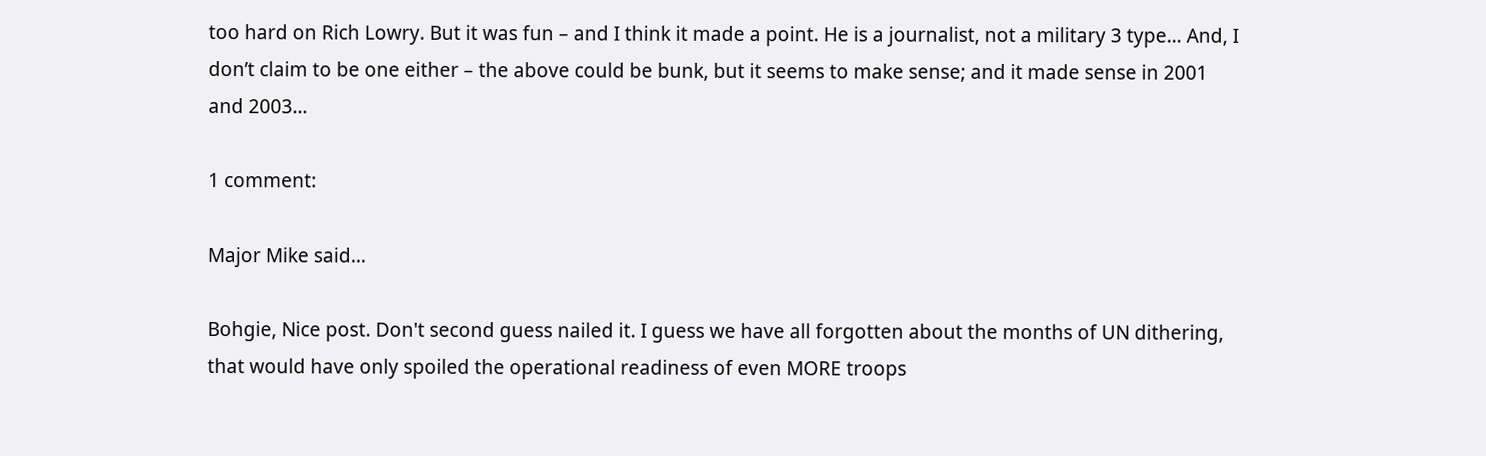too hard on Rich Lowry. But it was fun – and I think it made a point. He is a journalist, not a military 3 type… And, I don’t claim to be one either – the above could be bunk, but it seems to make sense; and it made sense in 2001 and 2003…

1 comment:

Major Mike said...

Bohgie, Nice post. Don't second guess nailed it. I guess we have all forgotten about the months of UN dithering, that would have only spoiled the operational readiness of even MORE troops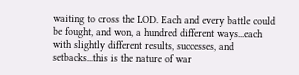waiting to cross the LOD. Each and every battle could be fought, and won, a hundred different ways...each with slightly different results, successes, and setbacks...this is the nature of war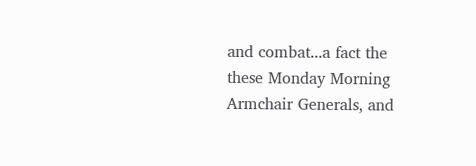and combat...a fact the these Monday Morning Armchair Generals, and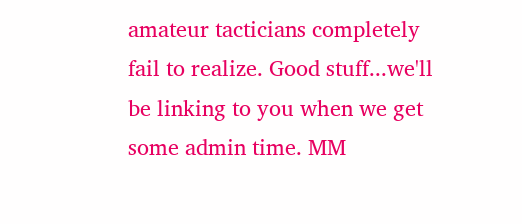amateur tacticians completely fail to realize. Good stuff...we'll be linking to you when we get some admin time. MM